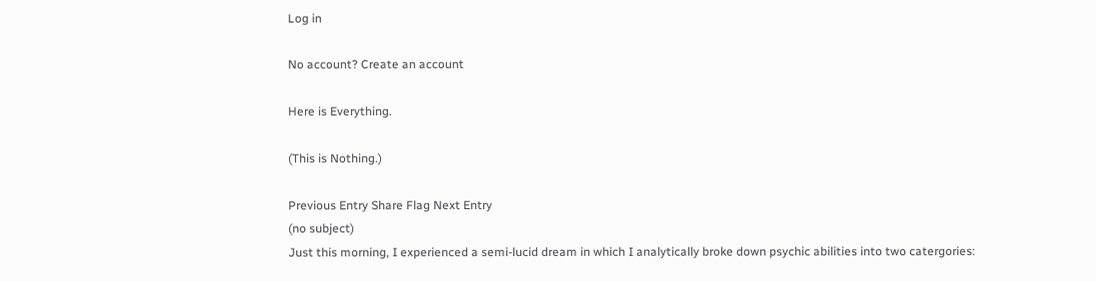Log in

No account? Create an account

Here is Everything.

(This is Nothing.)

Previous Entry Share Flag Next Entry
(no subject)
Just this morning, I experienced a semi-lucid dream in which I analytically broke down psychic abilities into two catergories: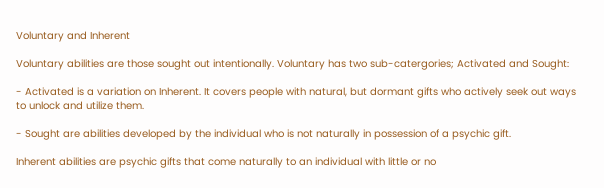Voluntary and Inherent

Voluntary abilities are those sought out intentionally. Voluntary has two sub-catergories; Activated and Sought:

- Activated is a variation on Inherent. It covers people with natural, but dormant gifts who actively seek out ways to unlock and utilize them.

- Sought are abilities developed by the individual who is not naturally in possession of a psychic gift.

Inherent abilities are psychic gifts that come naturally to an individual with little or no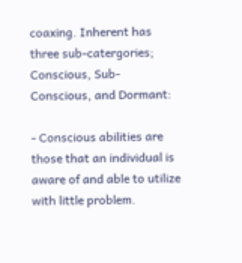coaxing. Inherent has three sub-catergories; Conscious, Sub-Conscious, and Dormant:

- Conscious abilities are those that an individual is aware of and able to utilize with little problem.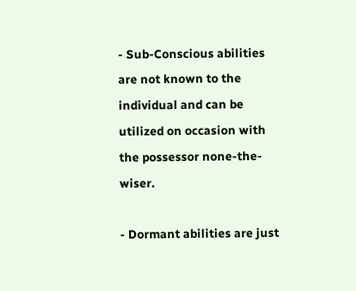- Sub-Conscious abilities are not known to the individual and can be utilized on occasion with the possessor none-the-wiser.

- Dormant abilities are just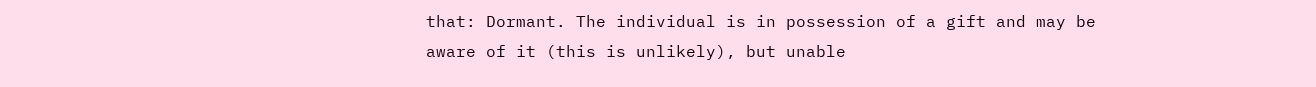that: Dormant. The individual is in possession of a gift and may be aware of it (this is unlikely), but unable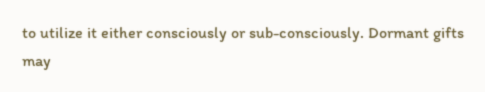to utilize it either consciously or sub-consciously. Dormant gifts may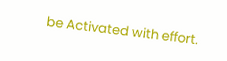be Activated with effort.